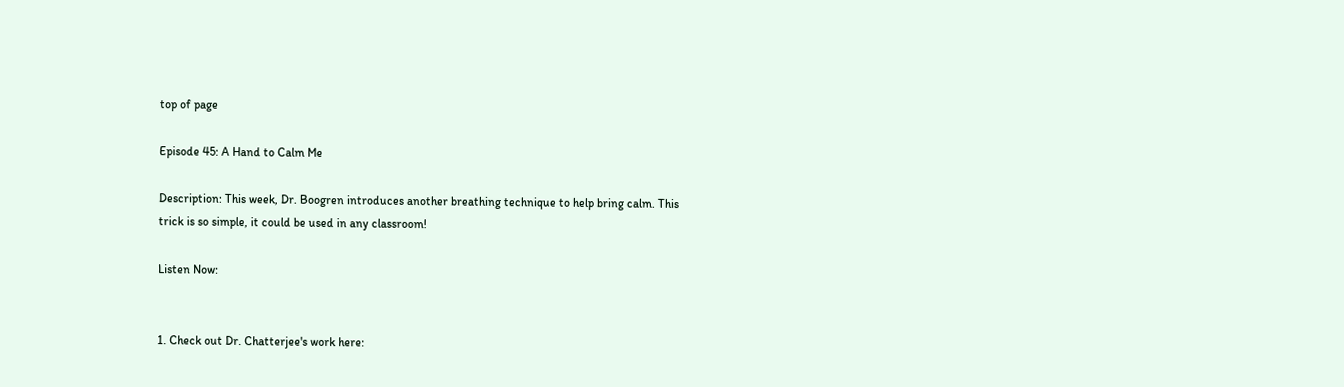top of page

Episode 45: A Hand to Calm Me

Description: This week, Dr. Boogren introduces another breathing technique to help bring calm. This trick is so simple, it could be used in any classroom!

Listen Now:


1. Check out Dr. Chatterjee's work here: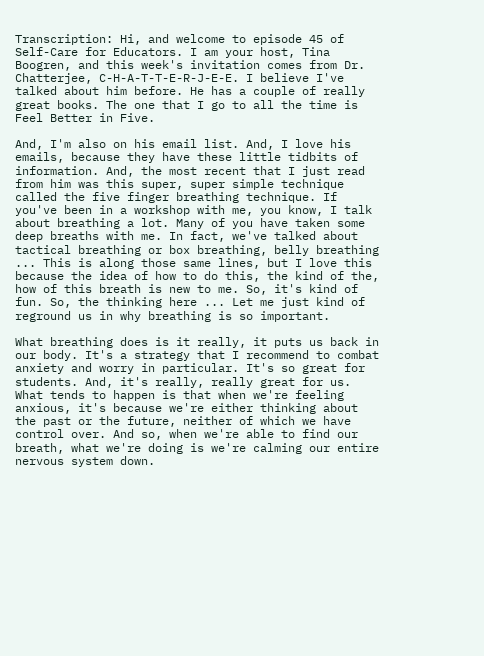Transcription: Hi, and welcome to episode 45 of Self-Care for Educators. I am your host, Tina Boogren, and this week's invitation comes from Dr. Chatterjee, C-H-A-T-T-E-R-J-E-E. I believe I've talked about him before. He has a couple of really great books. The one that I go to all the time is Feel Better in Five.

And, I'm also on his email list. And, I love his emails, because they have these little tidbits of information. And, the most recent that I just read from him was this super, super simple technique called the five finger breathing technique. If you've been in a workshop with me, you know, I talk about breathing a lot. Many of you have taken some deep breaths with me. In fact, we've talked about tactical breathing or box breathing, belly breathing ... This is along those same lines, but I love this because the idea of how to do this, the kind of the, how of this breath is new to me. So, it's kind of fun. So, the thinking here ... Let me just kind of reground us in why breathing is so important.

What breathing does is it really, it puts us back in our body. It's a strategy that I recommend to combat anxiety and worry in particular. It's so great for students. And, it's really, really great for us. What tends to happen is that when we're feeling anxious, it's because we're either thinking about the past or the future, neither of which we have control over. And so, when we're able to find our breath, what we're doing is we're calming our entire nervous system down.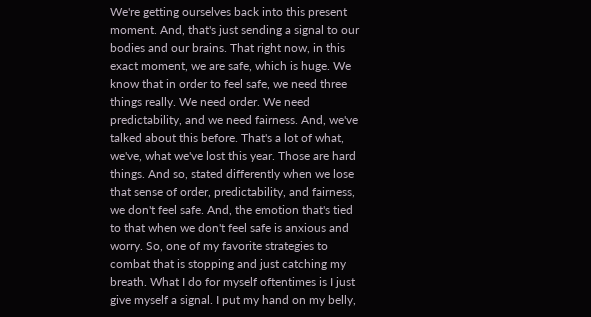We're getting ourselves back into this present moment. And, that's just sending a signal to our bodies and our brains. That right now, in this exact moment, we are safe, which is huge. We know that in order to feel safe, we need three things really. We need order. We need predictability, and we need fairness. And, we've talked about this before. That's a lot of what, we've, what we've lost this year. Those are hard things. And so, stated differently when we lose that sense of order, predictability, and fairness, we don't feel safe. And, the emotion that's tied to that when we don't feel safe is anxious and worry. So, one of my favorite strategies to combat that is stopping and just catching my breath. What I do for myself oftentimes is I just give myself a signal. I put my hand on my belly,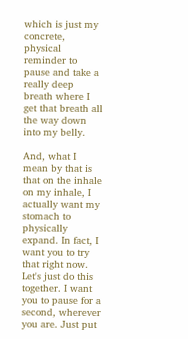which is just my concrete, physical reminder to pause and take a really deep breath where I get that breath all the way down into my belly.

And, what I mean by that is that on the inhale on my inhale, I actually want my stomach to physically expand. In fact, I want you to try that right now. Let's just do this together. I want you to pause for a second, wherever you are. Just put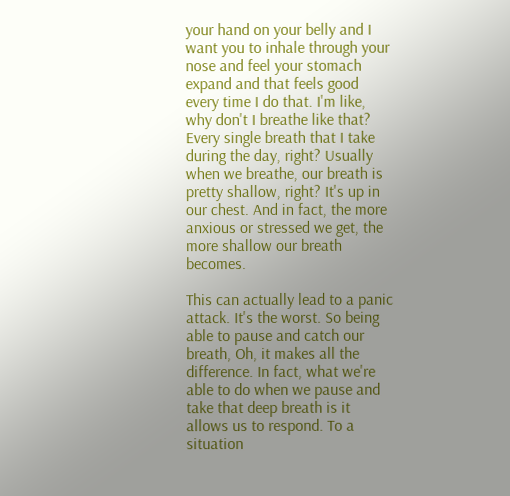your hand on your belly and I want you to inhale through your nose and feel your stomach expand and that feels good every time I do that. I'm like, why don't I breathe like that? Every single breath that I take during the day, right? Usually when we breathe, our breath is pretty shallow, right? It's up in our chest. And in fact, the more anxious or stressed we get, the more shallow our breath becomes.

This can actually lead to a panic attack. It's the worst. So being able to pause and catch our breath, Oh, it makes all the difference. In fact, what we're able to do when we pause and take that deep breath is it allows us to respond. To a situation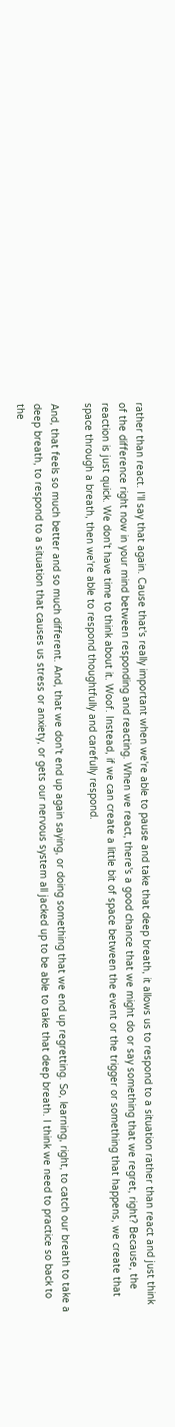rather than react. I'll say that again. Cause that's really important when we're able to pause and take that deep breath, it allows us to respond to a situation rather than react and just think of the difference right now in your mind between responding and reacting. When we react, there's a good chance that we might do or say something that we regret, right? Because, the reaction is just quick. We don't have time to think about it. Woof. Instead, if we can create a little bit of space between the event or the trigger or something that happens, we create that space through a breath, then we're able to respond thoughtfully and carefully respond.

And, that feels so much better and so much different. And, that we don't end up again saying, or doing something that we end up regretting. So, learning, right, to catch our breath to take a deep breath, to respond to a situation that causes us stress or anxiety, or gets our nervous system all jacked up to be able to take that deep breath. I think we need to practice so back to the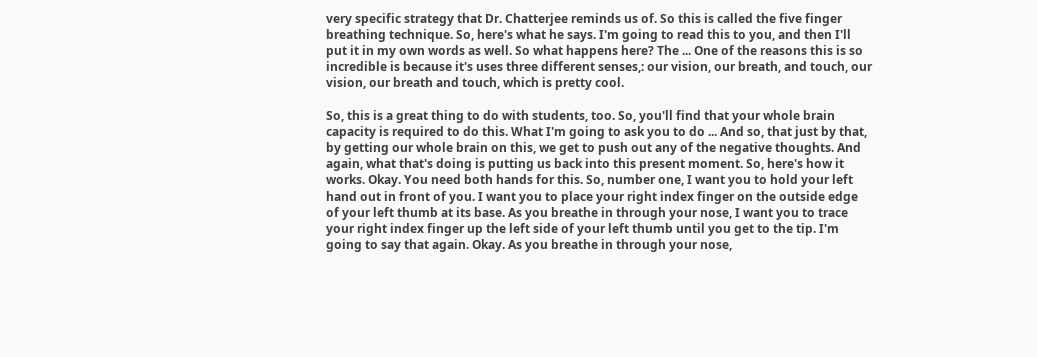very specific strategy that Dr. Chatterjee reminds us of. So this is called the five finger breathing technique. So, here's what he says. I'm going to read this to you, and then I'll put it in my own words as well. So what happens here? The ... One of the reasons this is so incredible is because it's uses three different senses,: our vision, our breath, and touch, our vision, our breath and touch, which is pretty cool.

So, this is a great thing to do with students, too. So, you'll find that your whole brain capacity is required to do this. What I'm going to ask you to do ... And so, that just by that, by getting our whole brain on this, we get to push out any of the negative thoughts. And again, what that's doing is putting us back into this present moment. So, here's how it works. Okay. You need both hands for this. So, number one, I want you to hold your left hand out in front of you. I want you to place your right index finger on the outside edge of your left thumb at its base. As you breathe in through your nose, I want you to trace your right index finger up the left side of your left thumb until you get to the tip. I'm going to say that again. Okay. As you breathe in through your nose,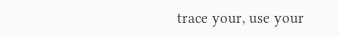trace your, use your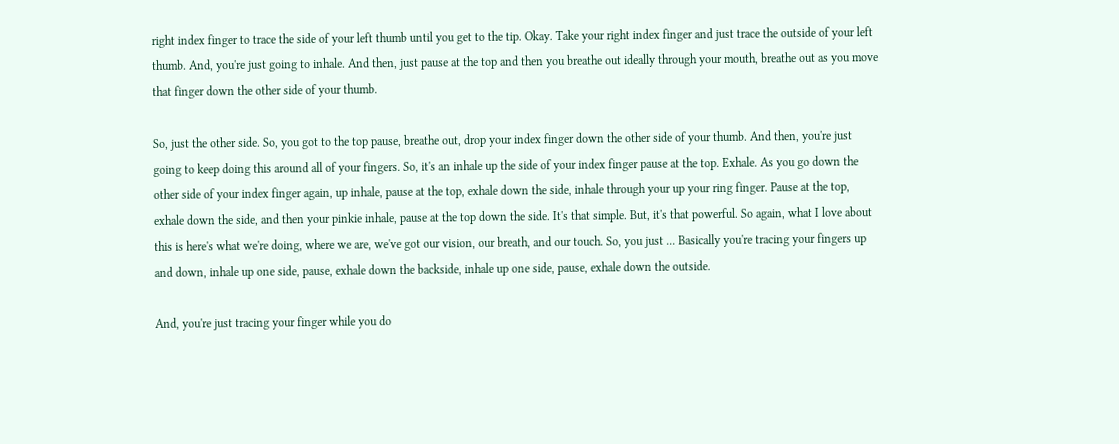right index finger to trace the side of your left thumb until you get to the tip. Okay. Take your right index finger and just trace the outside of your left thumb. And, you're just going to inhale. And then, just pause at the top and then you breathe out ideally through your mouth, breathe out as you move that finger down the other side of your thumb.

So, just the other side. So, you got to the top pause, breathe out, drop your index finger down the other side of your thumb. And then, you're just going to keep doing this around all of your fingers. So, it's an inhale up the side of your index finger pause at the top. Exhale. As you go down the other side of your index finger again, up inhale, pause at the top, exhale down the side, inhale through your up your ring finger. Pause at the top, exhale down the side, and then your pinkie inhale, pause at the top down the side. It's that simple. But, it's that powerful. So again, what I love about this is here's what we're doing, where we are, we've got our vision, our breath, and our touch. So, you just ... Basically you're tracing your fingers up and down, inhale up one side, pause, exhale down the backside, inhale up one side, pause, exhale down the outside.

And, you're just tracing your finger while you do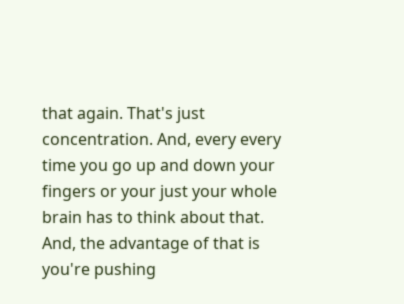that again. That's just concentration. And, every every time you go up and down your fingers or your just your whole brain has to think about that. And, the advantage of that is you're pushing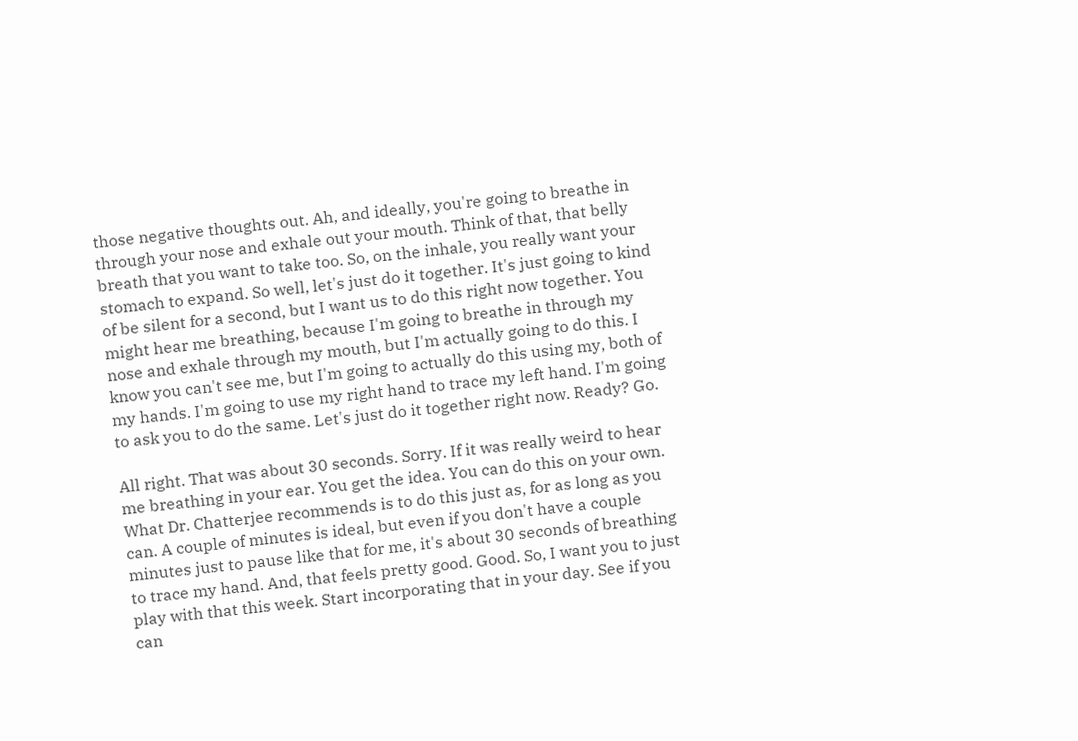those negative thoughts out. Ah, and ideally, you're going to breathe in through your nose and exhale out your mouth. Think of that, that belly breath that you want to take too. So, on the inhale, you really want your stomach to expand. So well, let's just do it together. It's just going to kind of be silent for a second, but I want us to do this right now together. You might hear me breathing, because I'm going to breathe in through my nose and exhale through my mouth, but I'm actually going to do this. I know you can't see me, but I'm going to actually do this using my, both of my hands. I'm going to use my right hand to trace my left hand. I'm going to ask you to do the same. Let's just do it together right now. Ready? Go.

All right. That was about 30 seconds. Sorry. If it was really weird to hear me breathing in your ear. You get the idea. You can do this on your own. What Dr. Chatterjee recommends is to do this just as, for as long as you can. A couple of minutes is ideal, but even if you don't have a couple minutes just to pause like that for me, it's about 30 seconds of breathing to trace my hand. And, that feels pretty good. Good. So, I want you to just play with that this week. Start incorporating that in your day. See if you can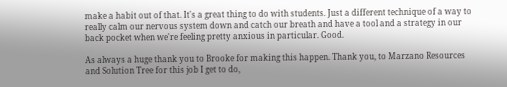make a habit out of that. It's a great thing to do with students. Just a different technique of a way to really calm our nervous system down and catch our breath and have a tool and a strategy in our back pocket when we're feeling pretty anxious in particular. Good.

As always a huge thank you to Brooke for making this happen. Thank you, to Marzano Resources and Solution Tree for this job I get to do,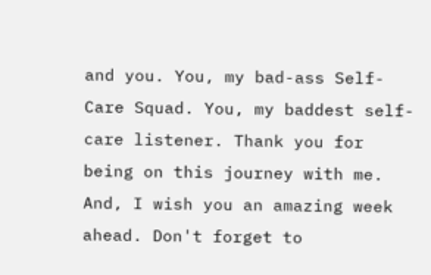and you. You, my bad-ass Self-Care Squad. You, my baddest self-care listener. Thank you for being on this journey with me. And, I wish you an amazing week ahead. Don't forget to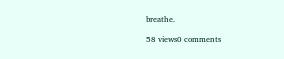breathe.

58 views0 comments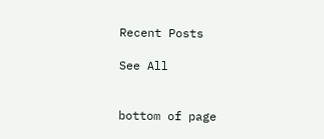Recent Posts

See All


bottom of page